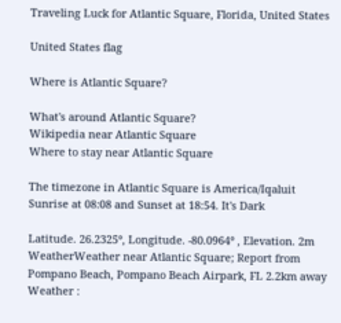Traveling Luck for Atlantic Square, Florida, United States

United States flag

Where is Atlantic Square?

What's around Atlantic Square?
Wikipedia near Atlantic Square
Where to stay near Atlantic Square

The timezone in Atlantic Square is America/Iqaluit
Sunrise at 08:08 and Sunset at 18:54. It's Dark

Latitude. 26.2325°, Longitude. -80.0964° , Elevation. 2m
WeatherWeather near Atlantic Square; Report from Pompano Beach, Pompano Beach Airpark, FL 2.2km away
Weather :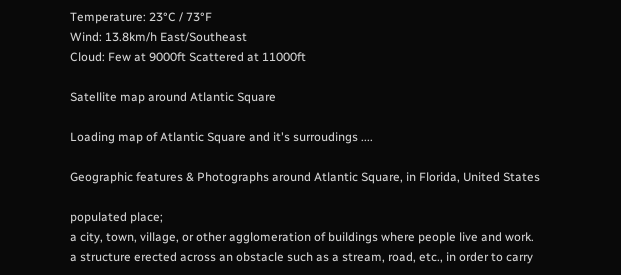Temperature: 23°C / 73°F
Wind: 13.8km/h East/Southeast
Cloud: Few at 9000ft Scattered at 11000ft

Satellite map around Atlantic Square

Loading map of Atlantic Square and it's surroudings ....

Geographic features & Photographs around Atlantic Square, in Florida, United States

populated place;
a city, town, village, or other agglomeration of buildings where people live and work.
a structure erected across an obstacle such as a stream, road, etc., in order to carry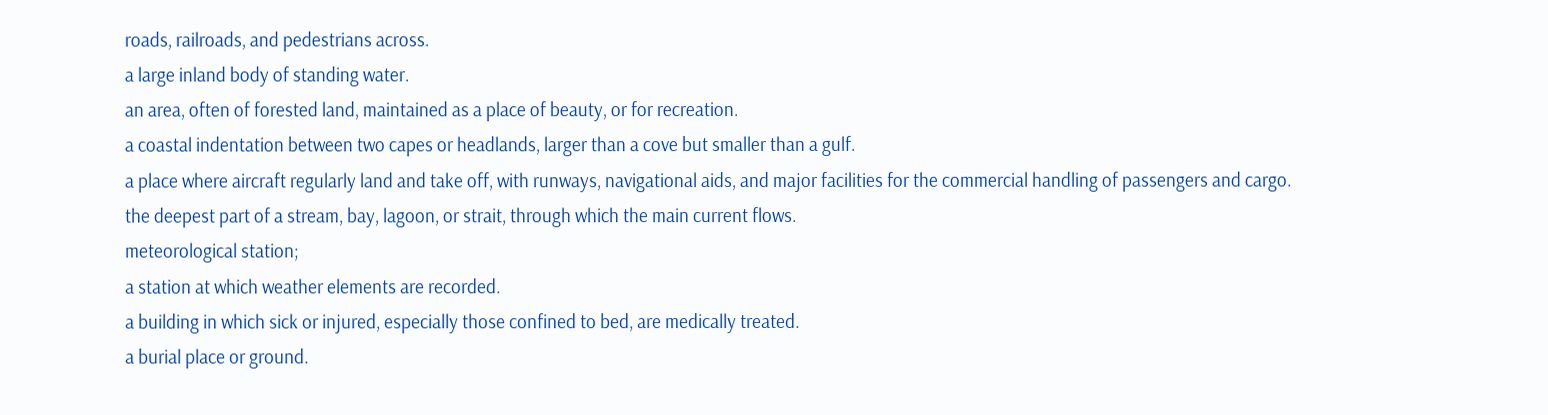roads, railroads, and pedestrians across.
a large inland body of standing water.
an area, often of forested land, maintained as a place of beauty, or for recreation.
a coastal indentation between two capes or headlands, larger than a cove but smaller than a gulf.
a place where aircraft regularly land and take off, with runways, navigational aids, and major facilities for the commercial handling of passengers and cargo.
the deepest part of a stream, bay, lagoon, or strait, through which the main current flows.
meteorological station;
a station at which weather elements are recorded.
a building in which sick or injured, especially those confined to bed, are medically treated.
a burial place or ground.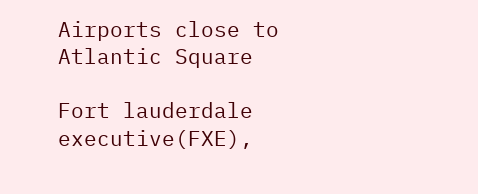Airports close to Atlantic Square

Fort lauderdale executive(FXE),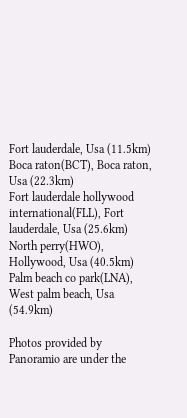Fort lauderdale, Usa (11.5km)
Boca raton(BCT), Boca raton, Usa (22.3km)
Fort lauderdale hollywood international(FLL), Fort lauderdale, Usa (25.6km)
North perry(HWO), Hollywood, Usa (40.5km)
Palm beach co park(LNA), West palm beach, Usa (54.9km)

Photos provided by Panoramio are under the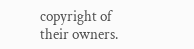copyright of their owners.